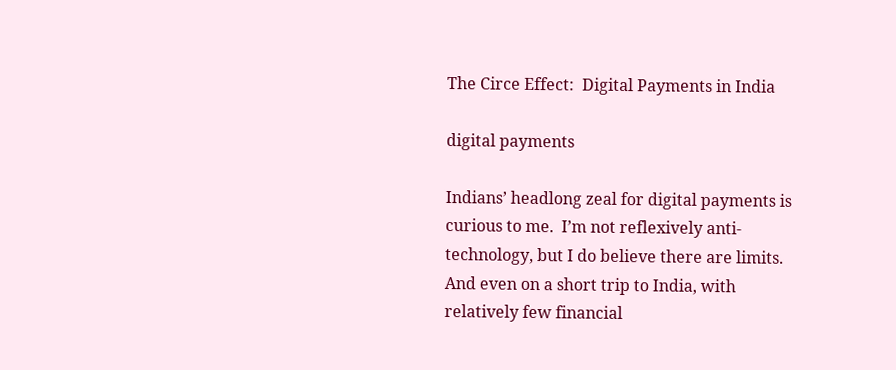The Circe Effect:  Digital Payments in India

digital payments

Indians’ headlong zeal for digital payments is curious to me.  I’m not reflexively anti-technology, but I do believe there are limits.  And even on a short trip to India, with relatively few financial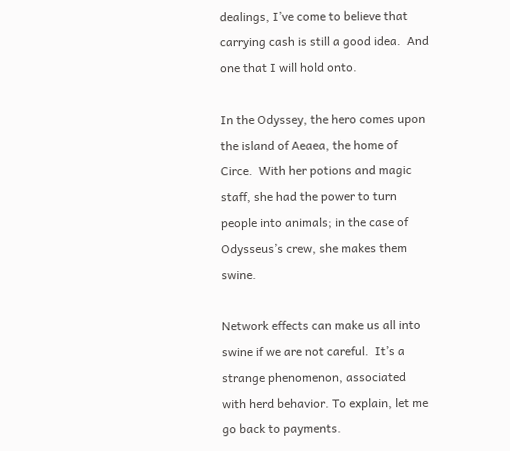dealings, I’ve come to believe that carrying cash is still a good idea.  And one that I will hold onto.

In the Odyssey, the hero comes upon the island of Aeaea, the home of Circe.  With her potions and magic staff, she had the power to turn people into animals; in the case of Odysseus’s crew, she makes them swine.

Network effects can make us all into swine if we are not careful.  It’s a strange phenomenon, associated with herd behavior. To explain, let me go back to payments.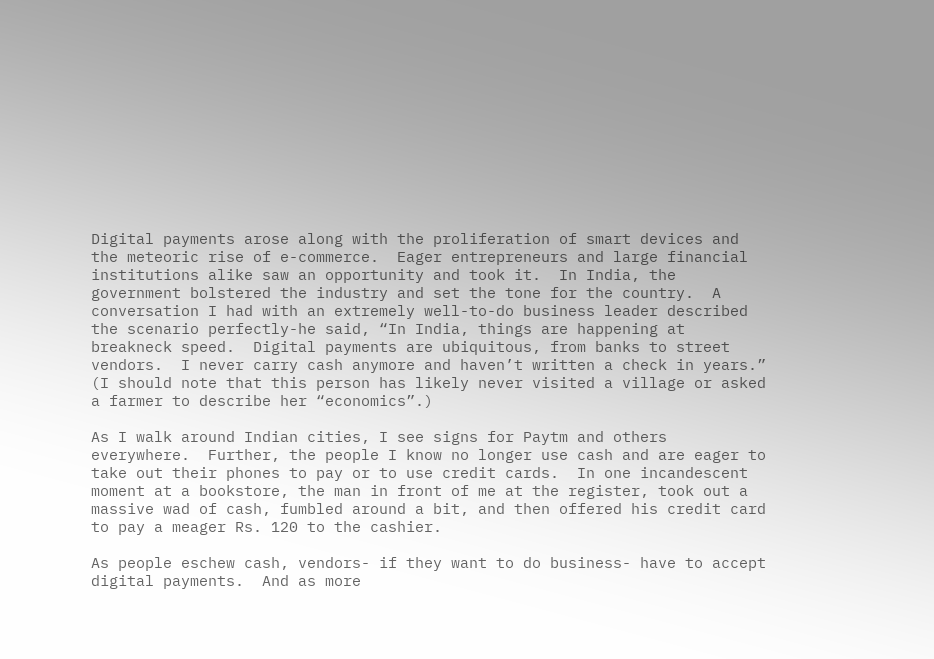Digital payments arose along with the proliferation of smart devices and the meteoric rise of e-commerce.  Eager entrepreneurs and large financial institutions alike saw an opportunity and took it.  In India, the government bolstered the industry and set the tone for the country.  A conversation I had with an extremely well-to-do business leader described the scenario perfectly-he said, “In India, things are happening at breakneck speed.  Digital payments are ubiquitous, from banks to street vendors.  I never carry cash anymore and haven’t written a check in years.”  (I should note that this person has likely never visited a village or asked a farmer to describe her “economics”.)

As I walk around Indian cities, I see signs for Paytm and others everywhere.  Further, the people I know no longer use cash and are eager to take out their phones to pay or to use credit cards.  In one incandescent moment at a bookstore, the man in front of me at the register, took out a massive wad of cash, fumbled around a bit, and then offered his credit card to pay a meager Rs. 120 to the cashier.

As people eschew cash, vendors- if they want to do business- have to accept digital payments.  And as more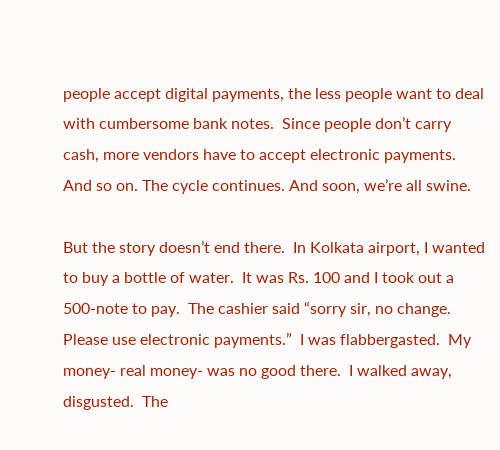people accept digital payments, the less people want to deal with cumbersome bank notes.  Since people don’t carry cash, more vendors have to accept electronic payments.  And so on. The cycle continues. And soon, we’re all swine.

But the story doesn’t end there.  In Kolkata airport, I wanted to buy a bottle of water.  It was Rs. 100 and I took out a 500-note to pay.  The cashier said “sorry sir, no change.  Please use electronic payments.”  I was flabbergasted.  My money- real money- was no good there.  I walked away, disgusted.  The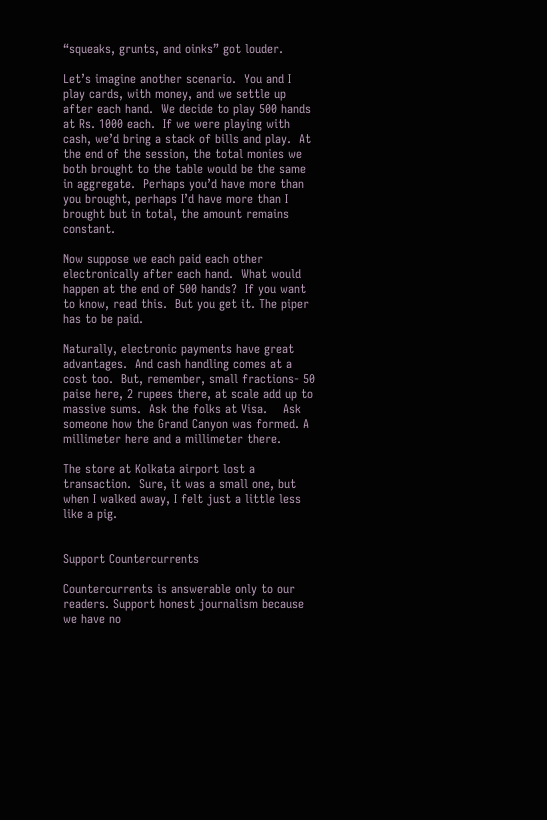“squeaks, grunts, and oinks” got louder.

Let’s imagine another scenario.  You and I play cards, with money, and we settle up after each hand.  We decide to play 500 hands at Rs. 1000 each.  If we were playing with cash, we’d bring a stack of bills and play.  At the end of the session, the total monies we both brought to the table would be the same in aggregate.  Perhaps you’d have more than you brought, perhaps I’d have more than I brought but in total, the amount remains constant.

Now suppose we each paid each other electronically after each hand.  What would happen at the end of 500 hands?  If you want to know, read this.  But you get it. The piper has to be paid.

Naturally, electronic payments have great advantages.  And cash handling comes at a cost too.  But, remember, small fractions- 50 paise here, 2 rupees there, at scale add up to massive sums.  Ask the folks at Visa.    Ask someone how the Grand Canyon was formed. A millimeter here and a millimeter there.

The store at Kolkata airport lost a transaction.  Sure, it was a small one, but when I walked away, I felt just a little less like a pig.


Support Countercurrents

Countercurrents is answerable only to our readers. Support honest journalism because we have no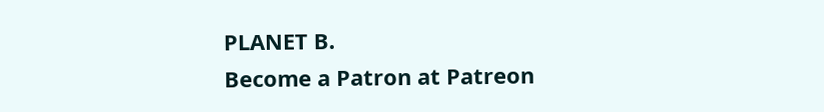PLANET B.
Become a Patron at Patreon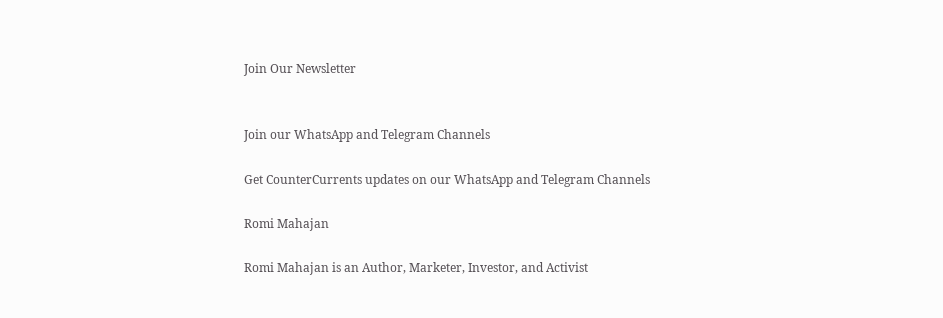Join Our Newsletter


Join our WhatsApp and Telegram Channels

Get CounterCurrents updates on our WhatsApp and Telegram Channels

Romi Mahajan

Romi Mahajan is an Author, Marketer, Investor, and Activist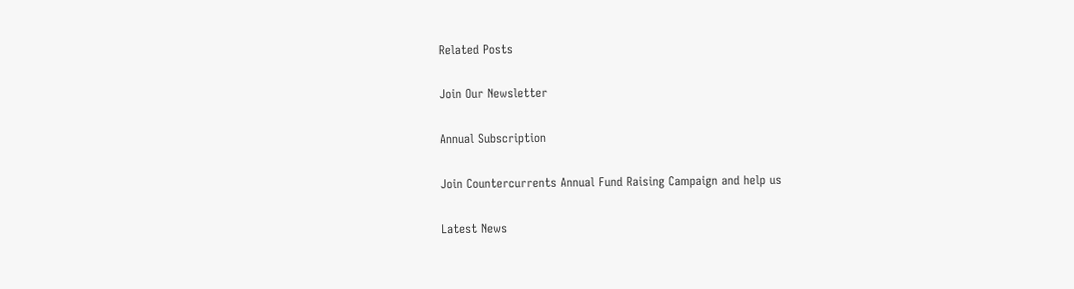Related Posts

Join Our Newsletter

Annual Subscription

Join Countercurrents Annual Fund Raising Campaign and help us

Latest News